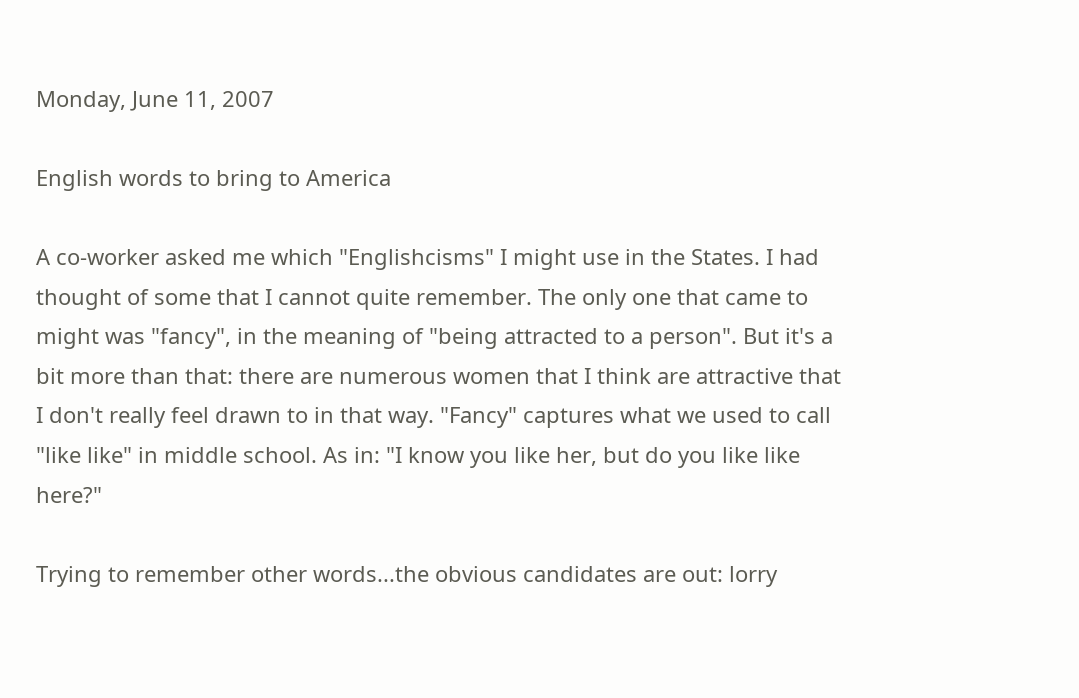Monday, June 11, 2007

English words to bring to America

A co-worker asked me which "Englishcisms" I might use in the States. I had thought of some that I cannot quite remember. The only one that came to might was "fancy", in the meaning of "being attracted to a person". But it's a bit more than that: there are numerous women that I think are attractive that I don't really feel drawn to in that way. "Fancy" captures what we used to call "like like" in middle school. As in: "I know you like her, but do you like like here?"

Trying to remember other words...the obvious candidates are out: lorry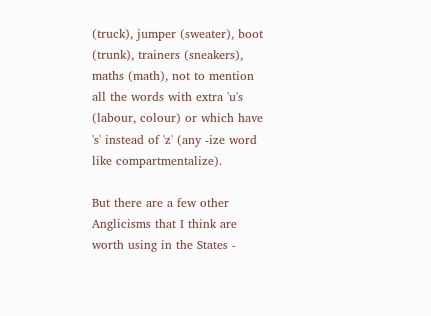(truck), jumper (sweater), boot (trunk), trainers (sneakers), maths (math), not to mention all the words with extra 'u's (labour, colour) or which have 's' instead of 'z' (any -ize word like compartmentalize).

But there are a few other Anglicisms that I think are worth using in the States -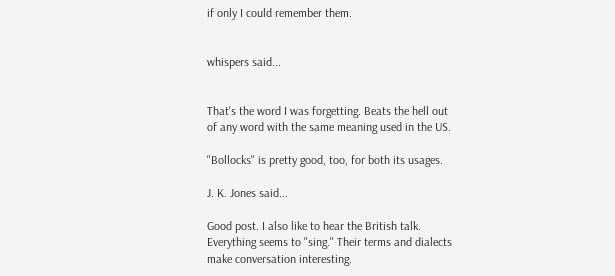if only I could remember them.


whispers said...


That's the word I was forgetting. Beats the hell out of any word with the same meaning used in the US.

"Bollocks" is pretty good, too, for both its usages.

J. K. Jones said...

Good post. I also like to hear the British talk. Everything seems to "sing." Their terms and dialects make conversation interesting.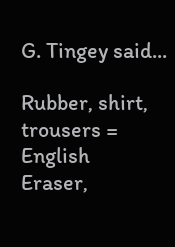G. Tingey said...

Rubber, shirt, trousers = English
Eraser,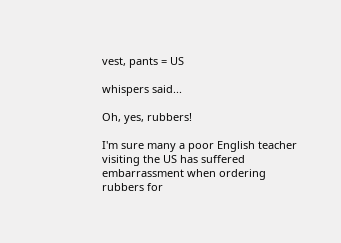vest, pants = US

whispers said...

Oh, yes, rubbers!

I'm sure many a poor English teacher visiting the US has suffered embarrassment when ordering rubbers for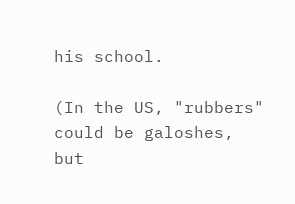his school.

(In the US, "rubbers" could be galoshes, but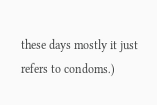these days mostly it just refers to condoms.)